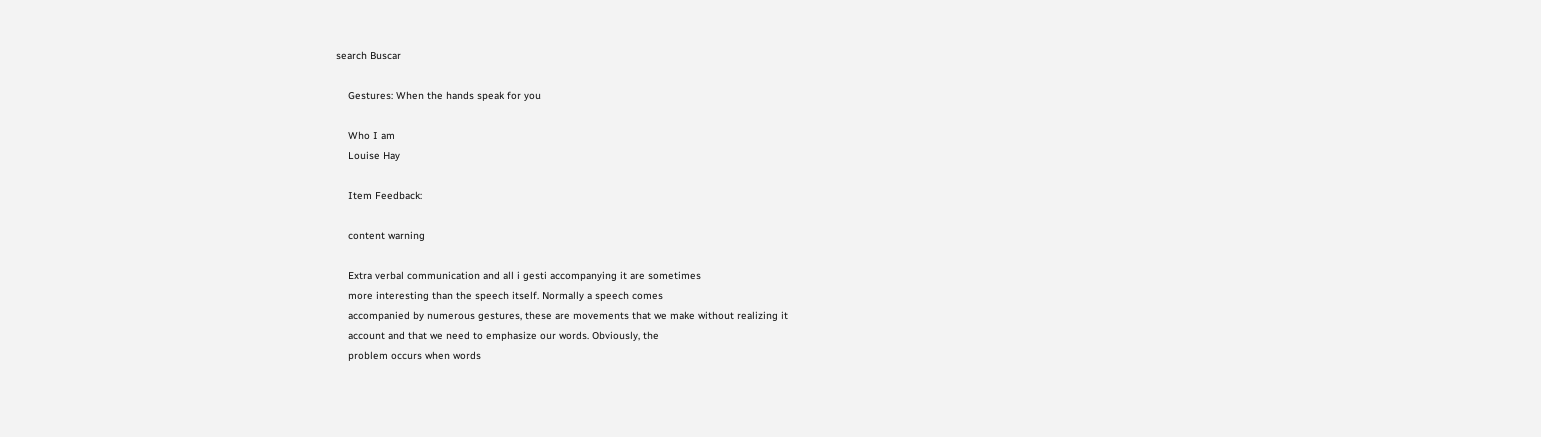search Buscar

    Gestures: When the hands speak for you

    Who I am
    Louise Hay

    Item Feedback:

    content warning

    Extra verbal communication and all i gesti accompanying it are sometimes
    more interesting than the speech itself. Normally a speech comes
    accompanied by numerous gestures, these are movements that we make without realizing it
    account and that we need to emphasize our words. Obviously, the
    problem occurs when words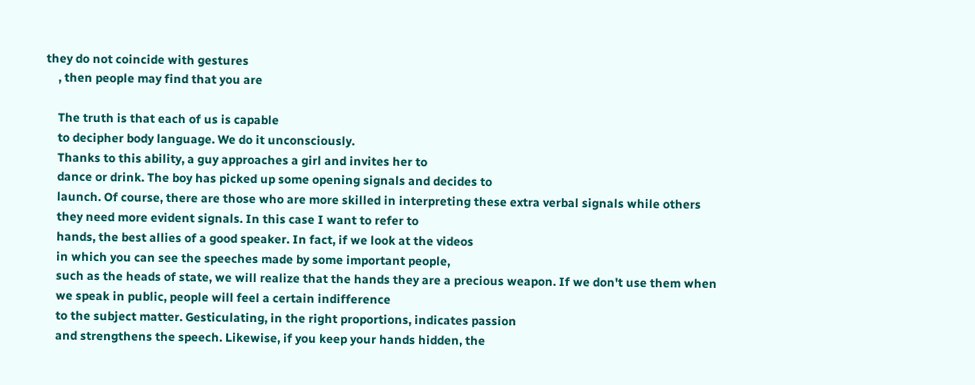they do not coincide with gestures
    , then people may find that you are

    The truth is that each of us is capable
    to decipher body language. We do it unconsciously.
    Thanks to this ability, a guy approaches a girl and invites her to
    dance or drink. The boy has picked up some opening signals and decides to
    launch. Of course, there are those who are more skilled in interpreting these extra verbal signals while others
    they need more evident signals. In this case I want to refer to
    hands, the best allies of a good speaker. In fact, if we look at the videos
    in which you can see the speeches made by some important people,
    such as the heads of state, we will realize that the hands they are a precious weapon. If we don't use them when
    we speak in public, people will feel a certain indifference
    to the subject matter. Gesticulating, in the right proportions, indicates passion
    and strengthens the speech. Likewise, if you keep your hands hidden, the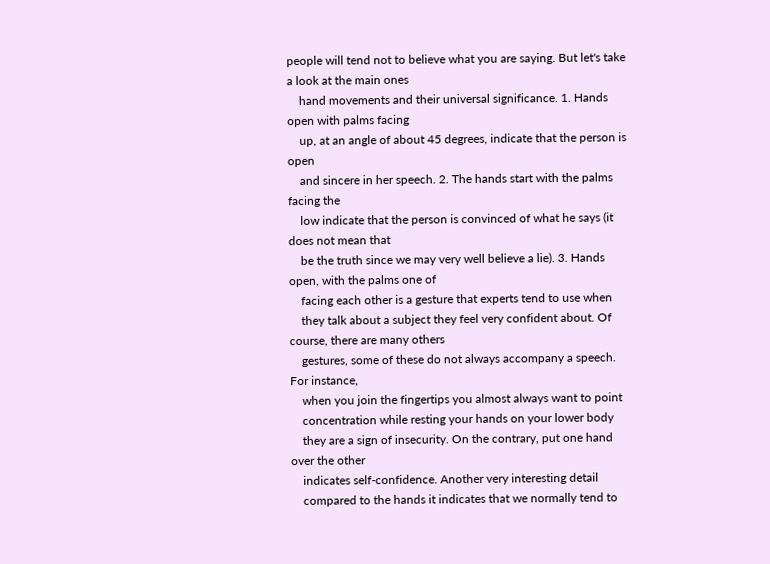people will tend not to believe what you are saying. But let's take a look at the main ones
    hand movements and their universal significance. 1. Hands open with palms facing
    up, at an angle of about 45 degrees, indicate that the person is open
    and sincere in her speech. 2. The hands start with the palms facing the
    low indicate that the person is convinced of what he says (it does not mean that
    be the truth since we may very well believe a lie). 3. Hands open, with the palms one of
    facing each other is a gesture that experts tend to use when
    they talk about a subject they feel very confident about. Of course, there are many others
    gestures, some of these do not always accompany a speech. For instance,
    when you join the fingertips you almost always want to point
    concentration while resting your hands on your lower body
    they are a sign of insecurity. On the contrary, put one hand over the other
    indicates self-confidence. Another very interesting detail
    compared to the hands it indicates that we normally tend to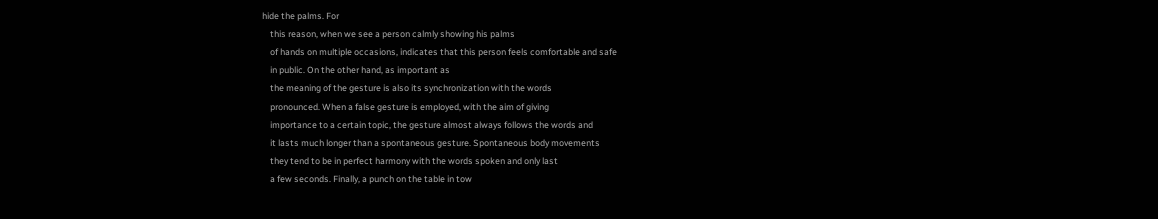hide the palms. For
    this reason, when we see a person calmly showing his palms
    of hands on multiple occasions, indicates that this person feels comfortable and safe
    in public. On the other hand, as important as
    the meaning of the gesture is also its synchronization with the words
    pronounced. When a false gesture is employed, with the aim of giving
    importance to a certain topic, the gesture almost always follows the words and
    it lasts much longer than a spontaneous gesture. Spontaneous body movements
    they tend to be in perfect harmony with the words spoken and only last
    a few seconds. Finally, a punch on the table in tow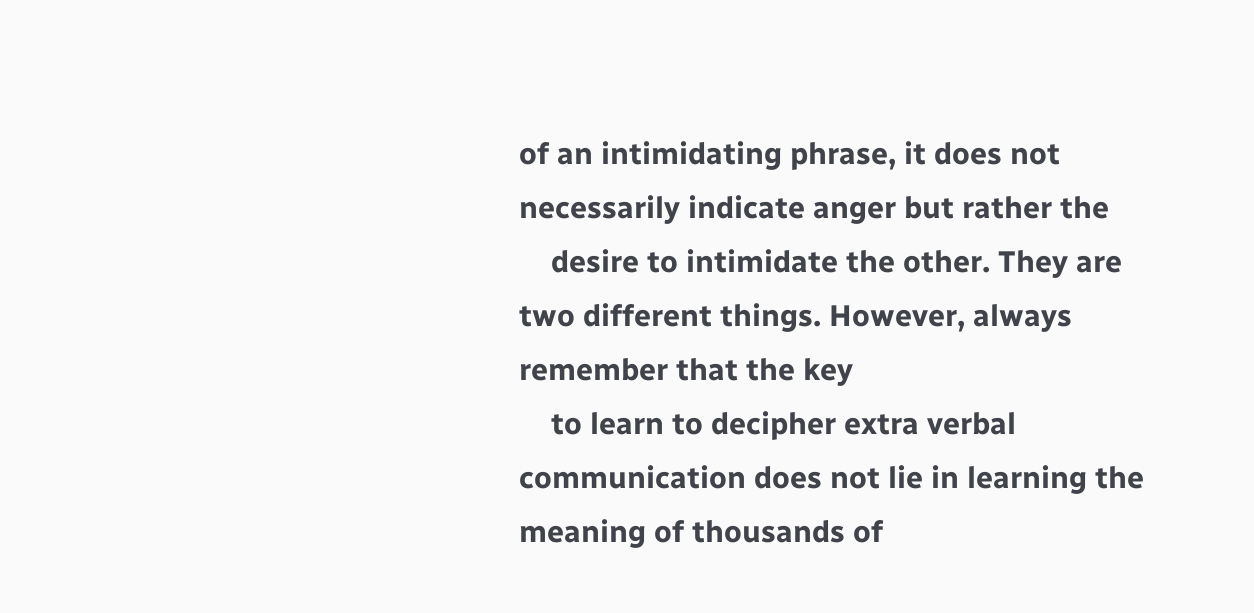of an intimidating phrase, it does not necessarily indicate anger but rather the
    desire to intimidate the other. They are two different things. However, always remember that the key
    to learn to decipher extra verbal communication does not lie in learning the meaning of thousands of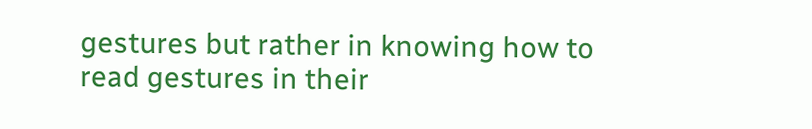gestures but rather in knowing how to read gestures in their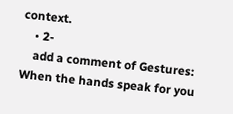context.
    • 2-
    add a comment of Gestures: When the hands speak for you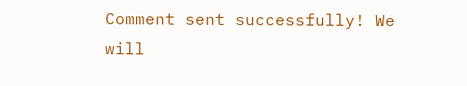Comment sent successfully! We will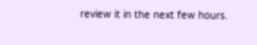review it in the next few hours.